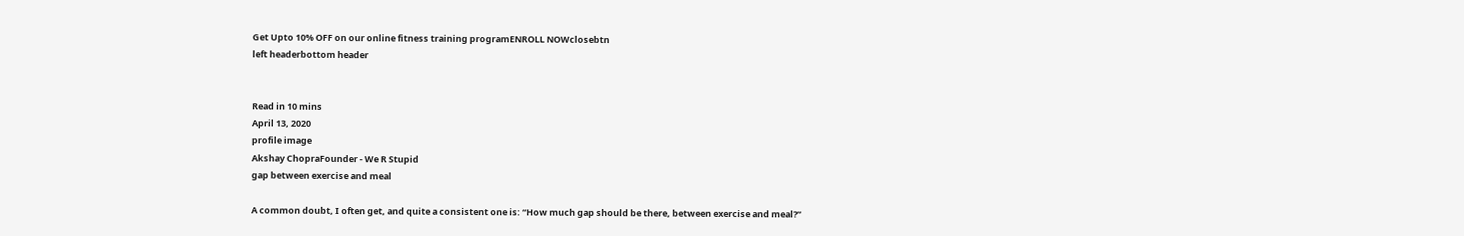Get Upto 10% OFF on our online fitness training programENROLL NOWclosebtn
left headerbottom header


Read in 10 mins
April 13, 2020
profile image
Akshay ChopraFounder - We R Stupid
gap between exercise and meal

A common doubt, I often get, and quite a consistent one is: “How much gap should be there, between exercise and meal?”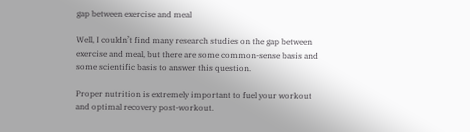gap between exercise and meal

Well, I couldn’t find many research studies on the gap between exercise and meal, but there are some common-sense basis and some scientific basis to answer this question.

Proper nutrition is extremely important to fuel your workout and optimal recovery post-workout.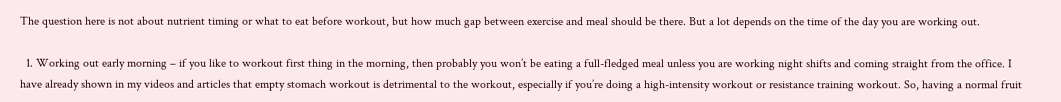The question here is not about nutrient timing or what to eat before workout, but how much gap between exercise and meal should be there. But a lot depends on the time of the day you are working out.

  1. Working out early morning – if you like to workout first thing in the morning, then probably you won’t be eating a full-fledged meal unless you are working night shifts and coming straight from the office. I have already shown in my videos and articles that empty stomach workout is detrimental to the workout, especially if you’re doing a high-intensity workout or resistance training workout. So, having a normal fruit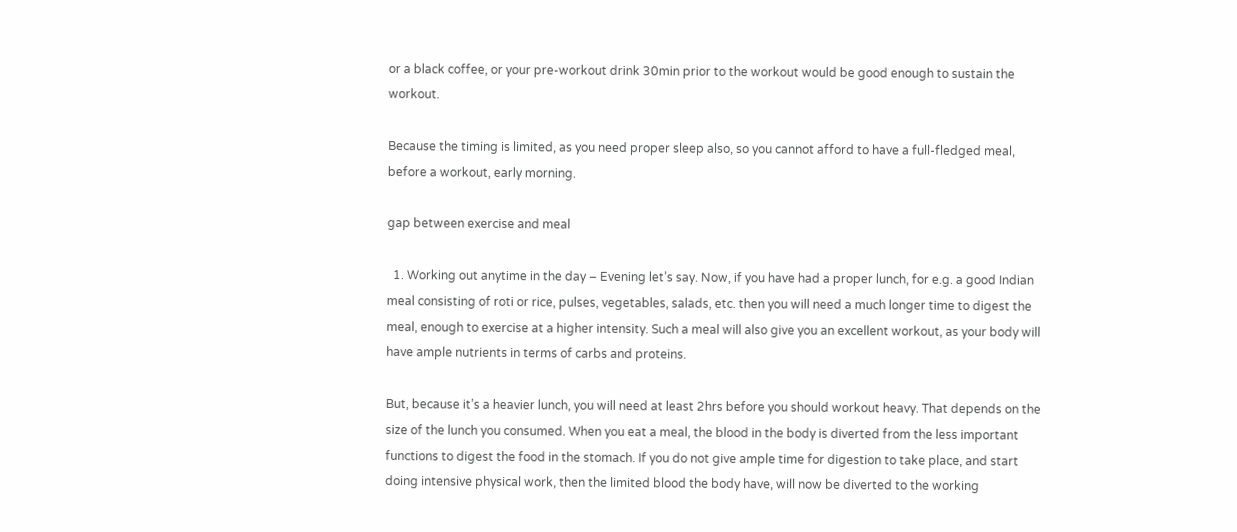or a black coffee, or your pre-workout drink 30min prior to the workout would be good enough to sustain the workout.

Because the timing is limited, as you need proper sleep also, so you cannot afford to have a full-fledged meal, before a workout, early morning.

gap between exercise and meal

  1. Working out anytime in the day – Evening let’s say. Now, if you have had a proper lunch, for e.g. a good Indian meal consisting of roti or rice, pulses, vegetables, salads, etc. then you will need a much longer time to digest the meal, enough to exercise at a higher intensity. Such a meal will also give you an excellent workout, as your body will have ample nutrients in terms of carbs and proteins.

But, because it’s a heavier lunch, you will need at least 2hrs before you should workout heavy. That depends on the size of the lunch you consumed. When you eat a meal, the blood in the body is diverted from the less important functions to digest the food in the stomach. If you do not give ample time for digestion to take place, and start doing intensive physical work, then the limited blood the body have, will now be diverted to the working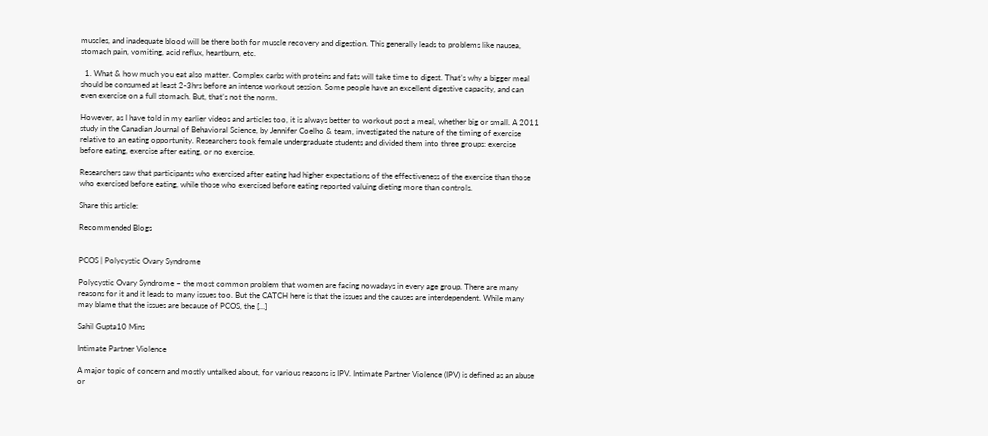muscles, and inadequate blood will be there both for muscle recovery and digestion. This generally leads to problems like nausea, stomach pain, vomiting, acid reflux, heartburn, etc.

  1. What & how much you eat also matter. Complex carbs with proteins and fats will take time to digest. That’s why a bigger meal should be consumed at least 2-3hrs before an intense workout session. Some people have an excellent digestive capacity, and can even exercise on a full stomach. But, that’s not the norm.

However, as I have told in my earlier videos and articles too, it is always better to workout post a meal, whether big or small. A 2011 study in the Canadian Journal of Behavioral Science, by Jennifer Coelho & team, investigated the nature of the timing of exercise relative to an eating opportunity. Researchers took female undergraduate students and divided them into three groups: exercise before eating, exercise after eating, or no exercise.

Researchers saw that participants who exercised after eating had higher expectations of the effectiveness of the exercise than those who exercised before eating, while those who exercised before eating reported valuing dieting more than controls.

Share this article:

Recommended Blogs


PCOS | Polycystic Ovary Syndrome

Polycystic Ovary Syndrome – the most common problem that women are facing nowadays in every age group. There are many reasons for it and it leads to many issues too. But the CATCH here is that the issues and the causes are interdependent. While many may blame that the issues are because of PCOS, the […]

Sahil Gupta10 Mins

Intimate Partner Violence

A major topic of concern and mostly untalked about, for various reasons is IPV. Intimate Partner Violence (IPV) is defined as an abuse or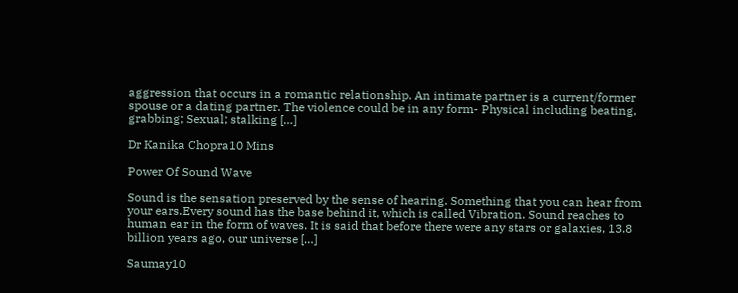aggression that occurs in a romantic relationship. An intimate partner is a current/former spouse or a dating partner. The violence could be in any form- Physical including beating, grabbing; Sexual; stalking […]

Dr Kanika Chopra10 Mins

Power Of Sound Wave

Sound is the sensation preserved by the sense of hearing. Something that you can hear from your ears.Every sound has the base behind it, which is called Vibration. Sound reaches to human ear in the form of waves. It is said that before there were any stars or galaxies, 13.8 billion years ago, our universe […]

Saumay10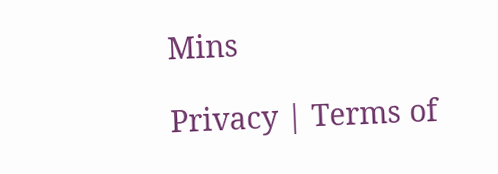Mins

Privacy | Terms of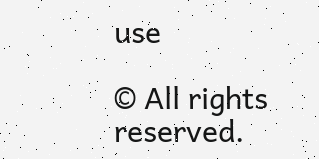use

© All rights reserved.